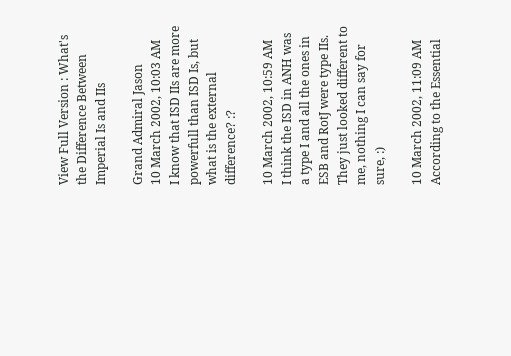View Full Version : What's the Difference Between Imperial Is and IIs

Grand Admiral Jason
10 March 2002, 10:03 AM
I know that ISD IIs are more powerfull than ISD Is, but what is the external difference? :?

10 March 2002, 10:59 AM
I think the ISD in ANH was a type I and all the ones in ESB and RotJ were type IIs. They just looked different to me, nothing I can say for sure, :)

10 March 2002, 11:09 AM
According to the Essential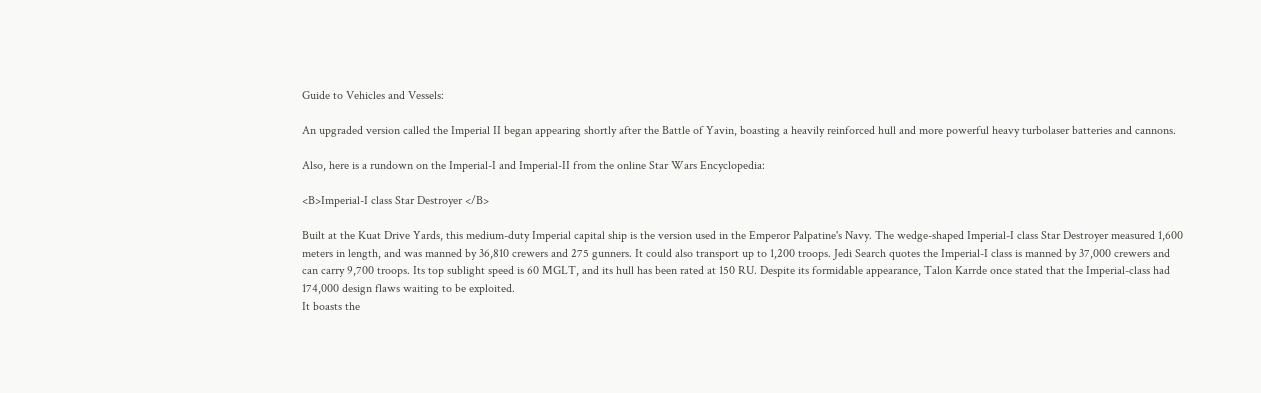Guide to Vehicles and Vessels:

An upgraded version called the Imperial II began appearing shortly after the Battle of Yavin, boasting a heavily reinforced hull and more powerful heavy turbolaser batteries and cannons.

Also, here is a rundown on the Imperial-I and Imperial-II from the online Star Wars Encyclopedia:

<B>Imperial-I class Star Destroyer </B>

Built at the Kuat Drive Yards, this medium-duty Imperial capital ship is the version used in the Emperor Palpatine's Navy. The wedge-shaped Imperial-I class Star Destroyer measured 1,600 meters in length, and was manned by 36,810 crewers and 275 gunners. It could also transport up to 1,200 troops. Jedi Search quotes the Imperial-I class is manned by 37,000 crewers and can carry 9,700 troops. Its top sublight speed is 60 MGLT, and its hull has been rated at 150 RU. Despite its formidable appearance, Talon Karrde once stated that the Imperial-class had 174,000 design flaws waiting to be exploited.
It boasts the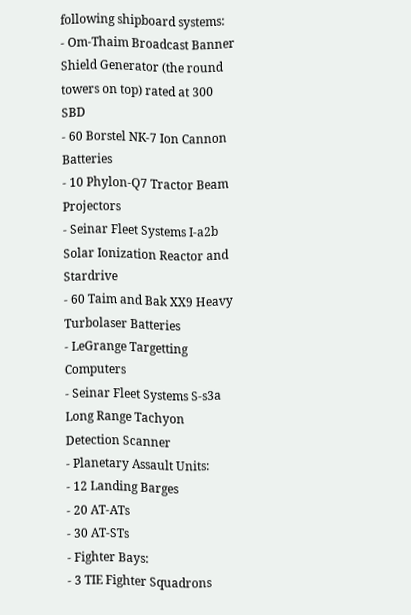following shipboard systems:
- Om-Thaim Broadcast Banner Shield Generator (the round towers on top) rated at 300 SBD
- 60 Borstel NK-7 Ion Cannon Batteries
- 10 Phylon-Q7 Tractor Beam Projectors
- Seinar Fleet Systems I-a2b Solar Ionization Reactor and Stardrive
- 60 Taim and Bak XX9 Heavy Turbolaser Batteries
- LeGrange Targetting Computers
- Seinar Fleet Systems S-s3a Long Range Tachyon Detection Scanner
- Planetary Assault Units:
- 12 Landing Barges
- 20 AT-ATs
- 30 AT-STs
- Fighter Bays:
- 3 TIE Fighter Squadrons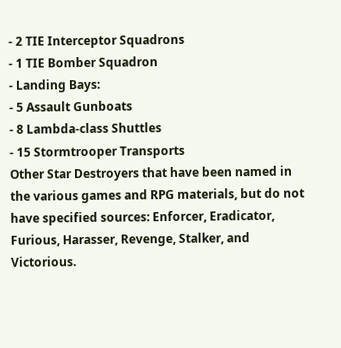- 2 TIE Interceptor Squadrons
- 1 TIE Bomber Squadron
- Landing Bays:
- 5 Assault Gunboats
- 8 Lambda-class Shuttles
- 15 Stormtrooper Transports
Other Star Destroyers that have been named in the various games and RPG materials, but do not have specified sources: Enforcer, Eradicator, Furious, Harasser, Revenge, Stalker, and Victorious.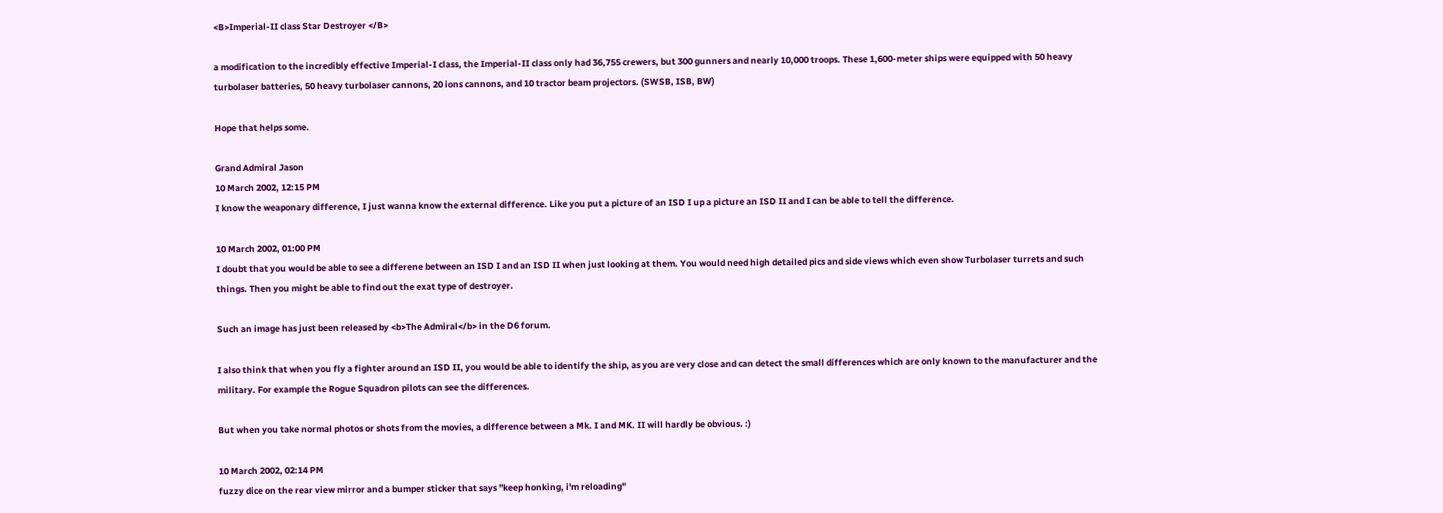<B>Imperial-II class Star Destroyer </B>

a modification to the incredibly effective Imperial-I class, the Imperial-II class only had 36,755 crewers, but 300 gunners and nearly 10,000 troops. These 1,600-meter ships were equipped with 50 heavy turbolaser batteries, 50 heavy turbolaser cannons, 20 ions cannons, and 10 tractor beam projectors. (SWSB, ISB, BW)

Hope that helps some.

Grand Admiral Jason
10 March 2002, 12:15 PM
I know the weaponary difference, I just wanna know the external difference. Like you put a picture of an ISD I up a picture an ISD II and I can be able to tell the difference.

10 March 2002, 01:00 PM
I doubt that you would be able to see a differene between an ISD I and an ISD II when just looking at them. You would need high detailed pics and side views which even show Turbolaser turrets and such things. Then you might be able to find out the exat type of destroyer.

Such an image has just been released by <b>The Admiral</b> in the D6 forum.

I also think that when you fly a fighter around an ISD II, you would be able to identify the ship, as you are very close and can detect the small differences which are only known to the manufacturer and the military. For example the Rogue Squadron pilots can see the differences.

But when you take normal photos or shots from the movies, a difference between a Mk. I and MK. II will hardly be obvious. :)

10 March 2002, 02:14 PM
fuzzy dice on the rear view mirror and a bumper sticker that says "keep honking, i'm reloading"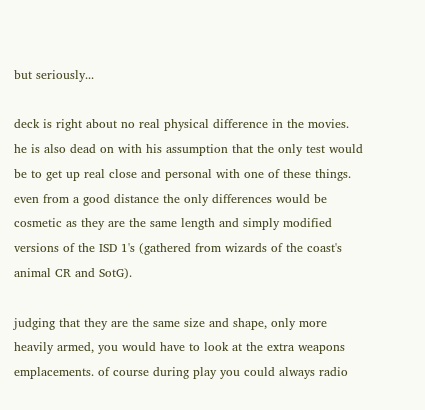but seriously...

deck is right about no real physical difference in the movies. he is also dead on with his assumption that the only test would be to get up real close and personal with one of these things. even from a good distance the only differences would be cosmetic as they are the same length and simply modified versions of the ISD 1's (gathered from wizards of the coast's animal CR and SotG).

judging that they are the same size and shape, only more heavily armed, you would have to look at the extra weapons emplacements. of course during play you could always radio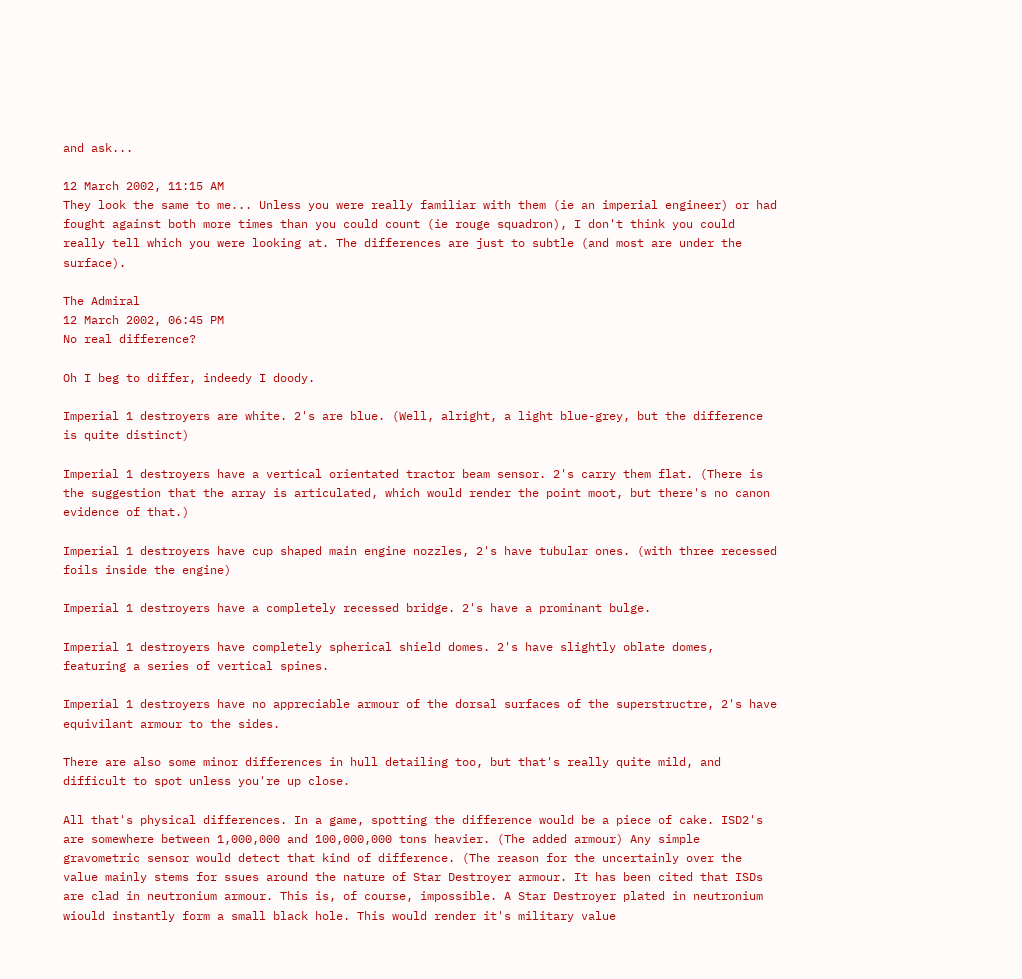and ask...

12 March 2002, 11:15 AM
They look the same to me... Unless you were really familiar with them (ie an imperial engineer) or had fought against both more times than you could count (ie rouge squadron), I don't think you could really tell which you were looking at. The differences are just to subtle (and most are under the surface).

The Admiral
12 March 2002, 06:45 PM
No real difference?

Oh I beg to differ, indeedy I doody.

Imperial 1 destroyers are white. 2's are blue. (Well, alright, a light blue-grey, but the difference is quite distinct)

Imperial 1 destroyers have a vertical orientated tractor beam sensor. 2's carry them flat. (There is the suggestion that the array is articulated, which would render the point moot, but there's no canon evidence of that.)

Imperial 1 destroyers have cup shaped main engine nozzles, 2's have tubular ones. (with three recessed foils inside the engine)

Imperial 1 destroyers have a completely recessed bridge. 2's have a prominant bulge.

Imperial 1 destroyers have completely spherical shield domes. 2's have slightly oblate domes, featuring a series of vertical spines.

Imperial 1 destroyers have no appreciable armour of the dorsal surfaces of the superstructre, 2's have equivilant armour to the sides.

There are also some minor differences in hull detailing too, but that's really quite mild, and difficult to spot unless you're up close.

All that's physical differences. In a game, spotting the difference would be a piece of cake. ISD2's are somewhere between 1,000,000 and 100,000,000 tons heavier. (The added armour) Any simple gravometric sensor would detect that kind of difference. (The reason for the uncertainly over the value mainly stems for ssues around the nature of Star Destroyer armour. It has been cited that ISDs are clad in neutronium armour. This is, of course, impossible. A Star Destroyer plated in neutronium wiould instantly form a small black hole. This would render it's military value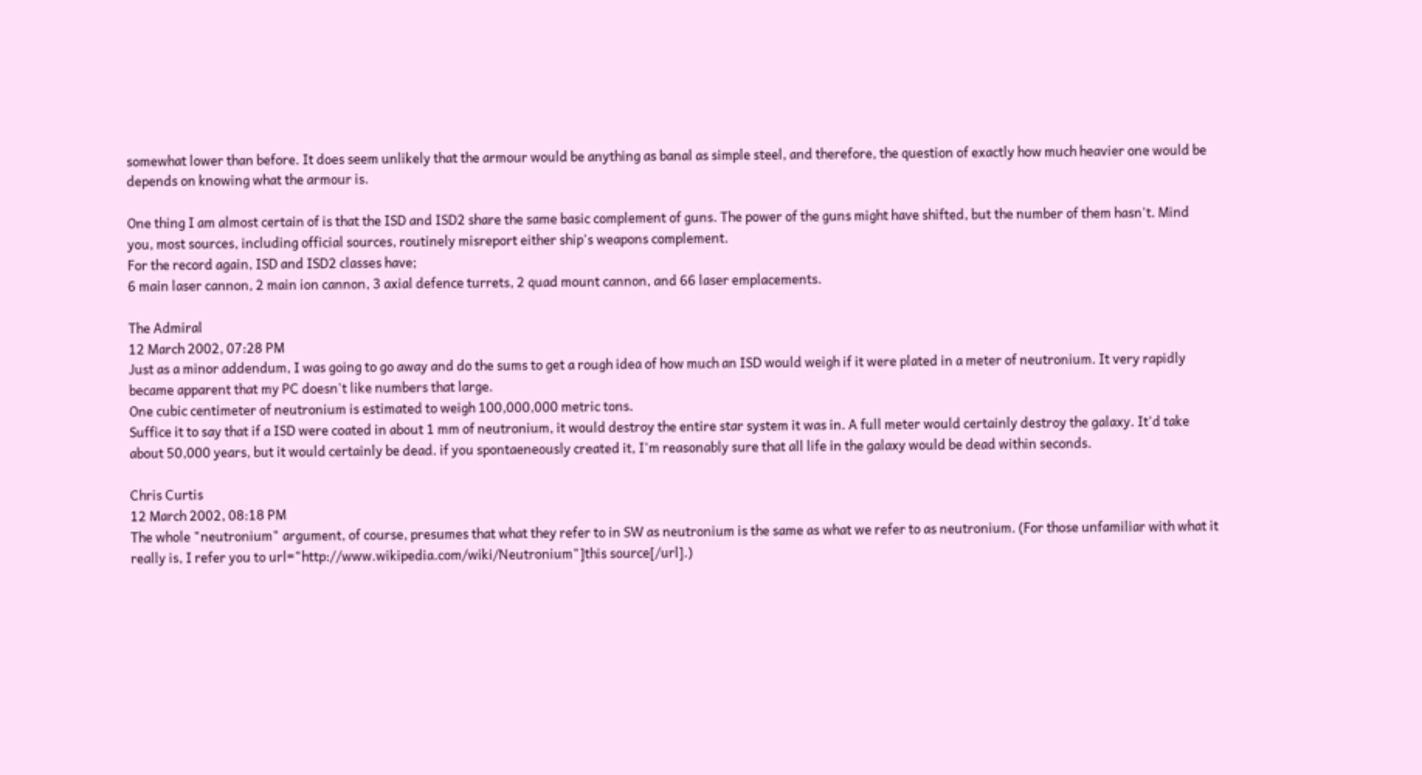somewhat lower than before. It does seem unlikely that the armour would be anything as banal as simple steel, and therefore, the question of exactly how much heavier one would be depends on knowing what the armour is.

One thing I am almost certain of is that the ISD and ISD2 share the same basic complement of guns. The power of the guns might have shifted, but the number of them hasn't. Mind you, most sources, including official sources, routinely misreport either ship's weapons complement.
For the record again, ISD and ISD2 classes have;
6 main laser cannon, 2 main ion cannon, 3 axial defence turrets, 2 quad mount cannon, and 66 laser emplacements.

The Admiral
12 March 2002, 07:28 PM
Just as a minor addendum, I was going to go away and do the sums to get a rough idea of how much an ISD would weigh if it were plated in a meter of neutronium. It very rapidly became apparent that my PC doesn't like numbers that large.
One cubic centimeter of neutronium is estimated to weigh 100,000,000 metric tons.
Suffice it to say that if a ISD were coated in about 1 mm of neutronium, it would destroy the entire star system it was in. A full meter would certainly destroy the galaxy. It'd take about 50,000 years, but it would certainly be dead. if you spontaeneously created it, I'm reasonably sure that all life in the galaxy would be dead within seconds.

Chris Curtis
12 March 2002, 08:18 PM
The whole "neutronium" argument, of course, presumes that what they refer to in SW as neutronium is the same as what we refer to as neutronium. (For those unfamiliar with what it really is, I refer you to url="http://www.wikipedia.com/wiki/Neutronium"]this source[/url].)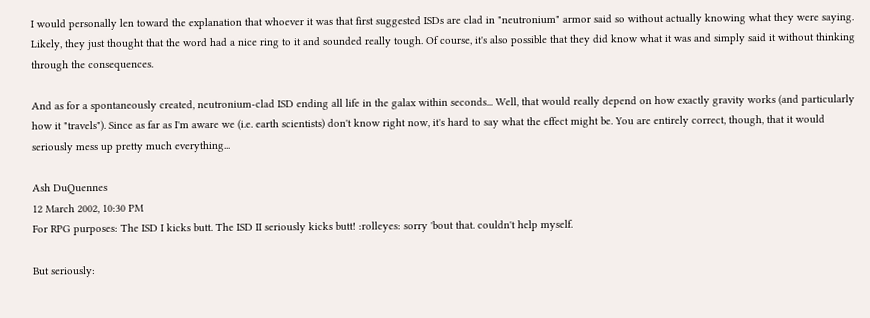I would personally len toward the explanation that whoever it was that first suggested ISDs are clad in "neutronium" armor said so without actually knowing what they were saying. Likely, they just thought that the word had a nice ring to it and sounded really tough. Of course, it's also possible that they did know what it was and simply said it without thinking through the consequences.

And as for a spontaneously created, neutronium-clad ISD ending all life in the galax within seconds... Well, that would really depend on how exactly gravity works (and particularly how it "travels"). Since as far as I'm aware we (i.e. earth scientists) don't know right now, it's hard to say what the effect might be. You are entirely correct, though, that it would seriously mess up pretty much everything...

Ash DuQuennes
12 March 2002, 10:30 PM
For RPG purposes: The ISD I kicks butt. The ISD II seriously kicks butt! :rolleyes: sorry 'bout that. couldn't help myself.

But seriously: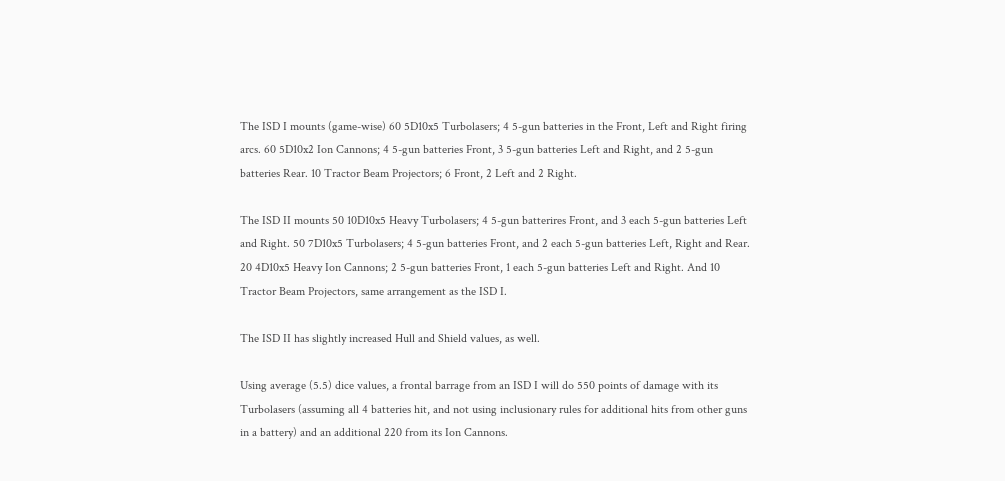The ISD I mounts (game-wise) 60 5D10x5 Turbolasers; 4 5-gun batteries in the Front, Left and Right firing arcs. 60 5D10x2 Ion Cannons; 4 5-gun batteries Front, 3 5-gun batteries Left and Right, and 2 5-gun batteries Rear. 10 Tractor Beam Projectors; 6 Front, 2 Left and 2 Right.

The ISD II mounts 50 10D10x5 Heavy Turbolasers; 4 5-gun batterires Front, and 3 each 5-gun batteries Left and Right. 50 7D10x5 Turbolasers; 4 5-gun batteries Front, and 2 each 5-gun batteries Left, Right and Rear. 20 4D10x5 Heavy Ion Cannons; 2 5-gun batteries Front, 1 each 5-gun batteries Left and Right. And 10 Tractor Beam Projectors, same arrangement as the ISD I.

The ISD II has slightly increased Hull and Shield values, as well.

Using average (5.5) dice values, a frontal barrage from an ISD I will do 550 points of damage with its Turbolasers (assuming all 4 batteries hit, and not using inclusionary rules for additional hits from other guns in a battery) and an additional 220 from its Ion Cannons.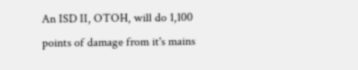An ISD II, OTOH, will do 1,100 points of damage from it's mains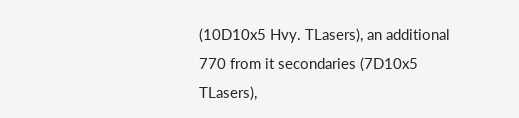(10D10x5 Hvy. TLasers), an additional 770 from it secondaries (7D10x5 TLasers),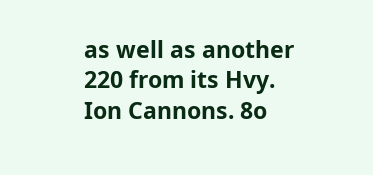as well as another 220 from its Hvy. Ion Cannons. 8o